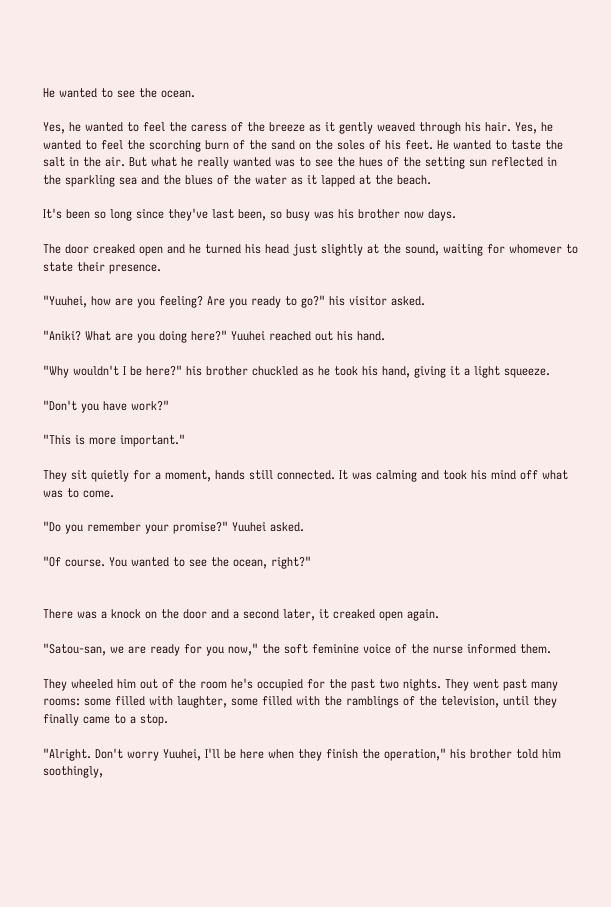He wanted to see the ocean.

Yes, he wanted to feel the caress of the breeze as it gently weaved through his hair. Yes, he wanted to feel the scorching burn of the sand on the soles of his feet. He wanted to taste the salt in the air. But what he really wanted was to see the hues of the setting sun reflected in the sparkling sea and the blues of the water as it lapped at the beach.

It's been so long since they've last been, so busy was his brother now days.

The door creaked open and he turned his head just slightly at the sound, waiting for whomever to state their presence.

"Yuuhei, how are you feeling? Are you ready to go?" his visitor asked.

"Aniki? What are you doing here?" Yuuhei reached out his hand.

"Why wouldn't I be here?" his brother chuckled as he took his hand, giving it a light squeeze.

"Don't you have work?"

"This is more important."

They sit quietly for a moment, hands still connected. It was calming and took his mind off what was to come.

"Do you remember your promise?" Yuuhei asked.

"Of course. You wanted to see the ocean, right?"


There was a knock on the door and a second later, it creaked open again.

"Satou-san, we are ready for you now," the soft feminine voice of the nurse informed them.

They wheeled him out of the room he's occupied for the past two nights. They went past many rooms: some filled with laughter, some filled with the ramblings of the television, until they finally came to a stop.

"Alright. Don't worry Yuuhei, I'll be here when they finish the operation," his brother told him soothingly,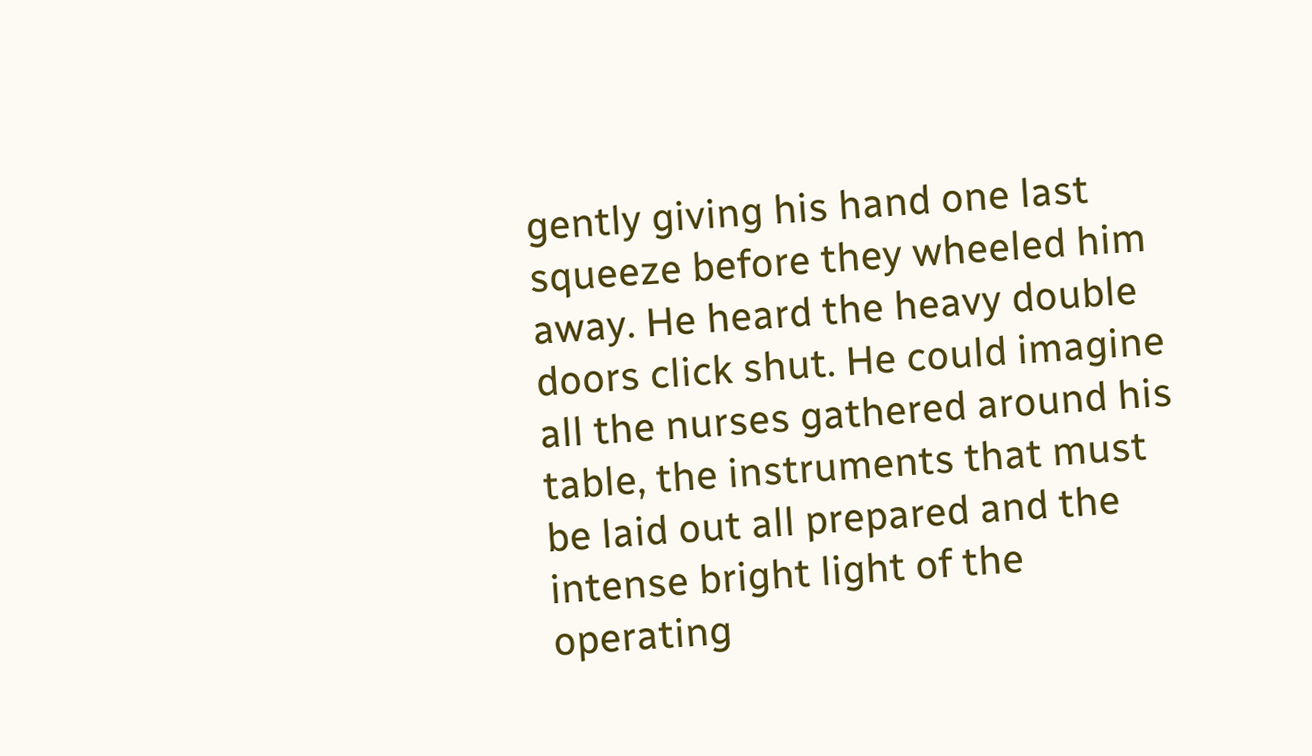gently giving his hand one last squeeze before they wheeled him away. He heard the heavy double doors click shut. He could imagine all the nurses gathered around his table, the instruments that must be laid out all prepared and the intense bright light of the operating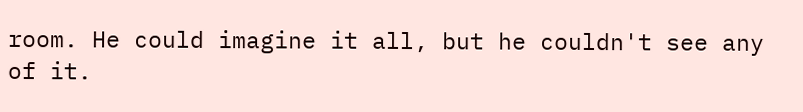room. He could imagine it all, but he couldn't see any of it.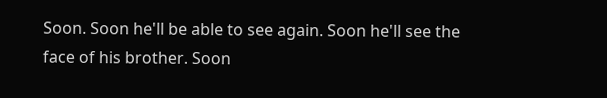Soon. Soon he'll be able to see again. Soon he'll see the face of his brother. Soon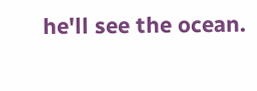he'll see the ocean.